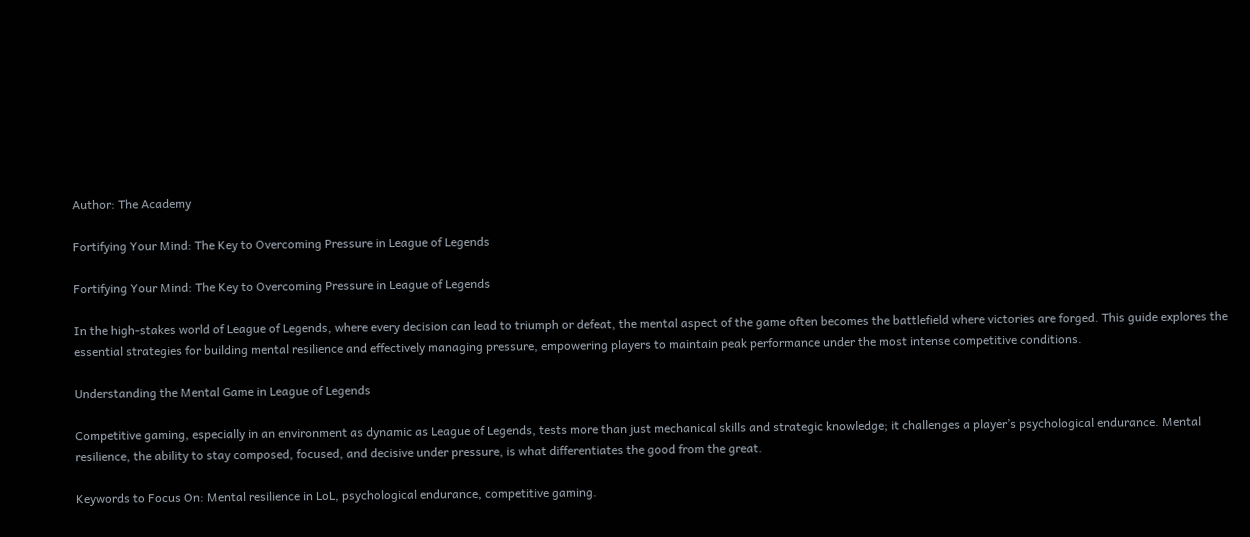Author: The Academy

Fortifying Your Mind: The Key to Overcoming Pressure in League of Legends

Fortifying Your Mind: The Key to Overcoming Pressure in League of Legends

In the high-stakes world of League of Legends, where every decision can lead to triumph or defeat, the mental aspect of the game often becomes the battlefield where victories are forged. This guide explores the essential strategies for building mental resilience and effectively managing pressure, empowering players to maintain peak performance under the most intense competitive conditions.

Understanding the Mental Game in League of Legends

Competitive gaming, especially in an environment as dynamic as League of Legends, tests more than just mechanical skills and strategic knowledge; it challenges a player’s psychological endurance. Mental resilience, the ability to stay composed, focused, and decisive under pressure, is what differentiates the good from the great.

Keywords to Focus On: Mental resilience in LoL, psychological endurance, competitive gaming.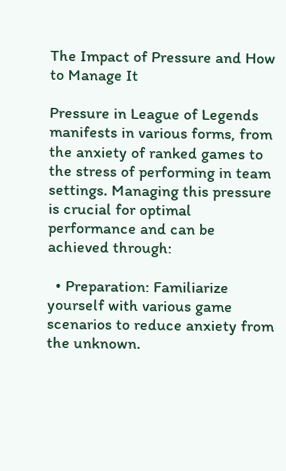The Impact of Pressure and How to Manage It

Pressure in League of Legends manifests in various forms, from the anxiety of ranked games to the stress of performing in team settings. Managing this pressure is crucial for optimal performance and can be achieved through:

  • Preparation: Familiarize yourself with various game scenarios to reduce anxiety from the unknown.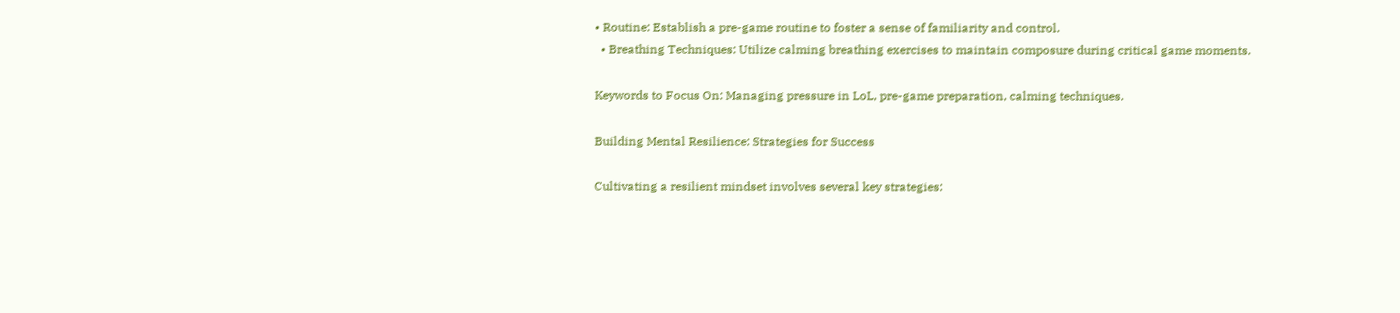• Routine: Establish a pre-game routine to foster a sense of familiarity and control.
  • Breathing Techniques: Utilize calming breathing exercises to maintain composure during critical game moments.

Keywords to Focus On: Managing pressure in LoL, pre-game preparation, calming techniques.

Building Mental Resilience: Strategies for Success

Cultivating a resilient mindset involves several key strategies: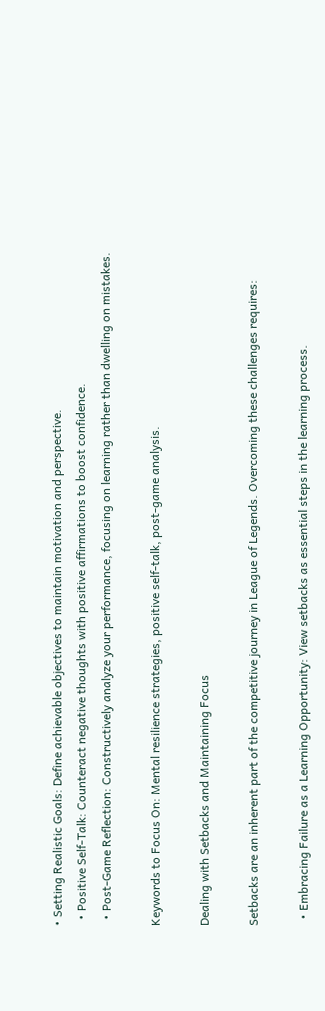• Setting Realistic Goals: Define achievable objectives to maintain motivation and perspective.
  • Positive Self-Talk: Counteract negative thoughts with positive affirmations to boost confidence.
  • Post-Game Reflection: Constructively analyze your performance, focusing on learning rather than dwelling on mistakes.

Keywords to Focus On: Mental resilience strategies, positive self-talk, post-game analysis.

Dealing with Setbacks and Maintaining Focus

Setbacks are an inherent part of the competitive journey in League of Legends. Overcoming these challenges requires:

  • Embracing Failure as a Learning Opportunity: View setbacks as essential steps in the learning process.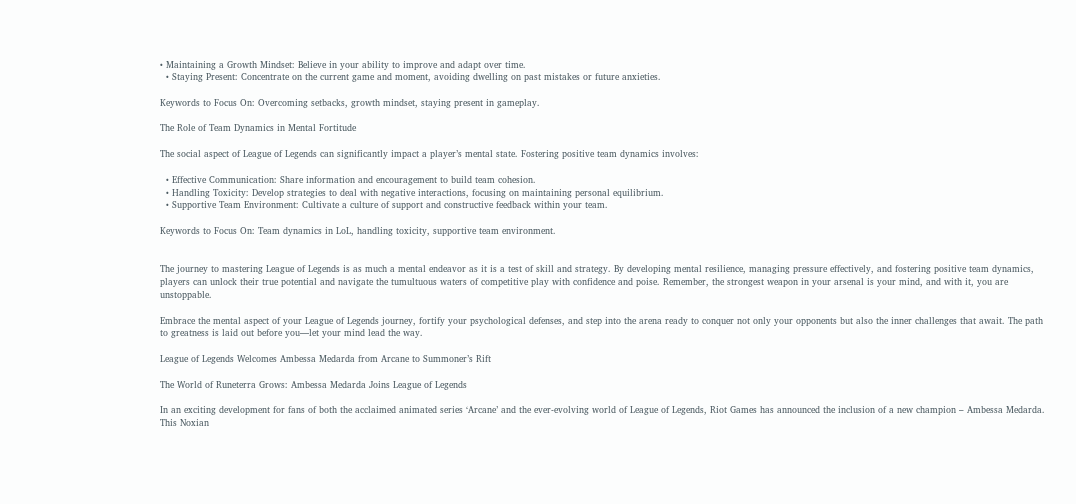• Maintaining a Growth Mindset: Believe in your ability to improve and adapt over time.
  • Staying Present: Concentrate on the current game and moment, avoiding dwelling on past mistakes or future anxieties.

Keywords to Focus On: Overcoming setbacks, growth mindset, staying present in gameplay.

The Role of Team Dynamics in Mental Fortitude

The social aspect of League of Legends can significantly impact a player’s mental state. Fostering positive team dynamics involves:

  • Effective Communication: Share information and encouragement to build team cohesion.
  • Handling Toxicity: Develop strategies to deal with negative interactions, focusing on maintaining personal equilibrium.
  • Supportive Team Environment: Cultivate a culture of support and constructive feedback within your team.

Keywords to Focus On: Team dynamics in LoL, handling toxicity, supportive team environment.


The journey to mastering League of Legends is as much a mental endeavor as it is a test of skill and strategy. By developing mental resilience, managing pressure effectively, and fostering positive team dynamics, players can unlock their true potential and navigate the tumultuous waters of competitive play with confidence and poise. Remember, the strongest weapon in your arsenal is your mind, and with it, you are unstoppable.

Embrace the mental aspect of your League of Legends journey, fortify your psychological defenses, and step into the arena ready to conquer not only your opponents but also the inner challenges that await. The path to greatness is laid out before you—let your mind lead the way.

League of Legends Welcomes Ambessa Medarda from Arcane to Summoner’s Rift

The World of Runeterra Grows: Ambessa Medarda Joins League of Legends

In an exciting development for fans of both the acclaimed animated series ‘Arcane’ and the ever-evolving world of League of Legends, Riot Games has announced the inclusion of a new champion – Ambessa Medarda. This Noxian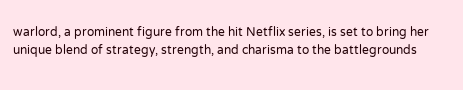warlord, a prominent figure from the hit Netflix series, is set to bring her unique blend of strategy, strength, and charisma to the battlegrounds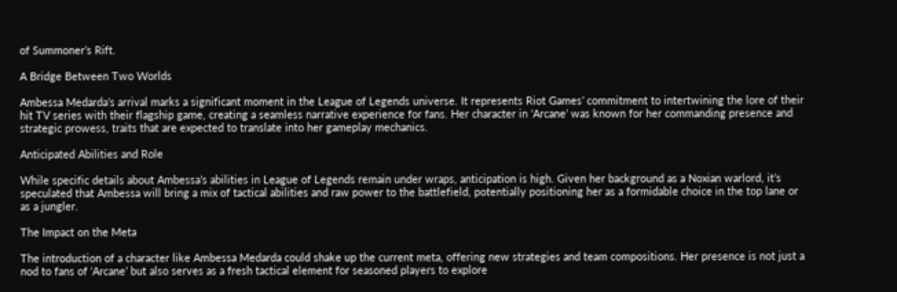of Summoner’s Rift.

A Bridge Between Two Worlds

Ambessa Medarda’s arrival marks a significant moment in the League of Legends universe. It represents Riot Games’ commitment to intertwining the lore of their hit TV series with their flagship game, creating a seamless narrative experience for fans. Her character in ‘Arcane’ was known for her commanding presence and strategic prowess, traits that are expected to translate into her gameplay mechanics.

Anticipated Abilities and Role

While specific details about Ambessa’s abilities in League of Legends remain under wraps, anticipation is high. Given her background as a Noxian warlord, it’s speculated that Ambessa will bring a mix of tactical abilities and raw power to the battlefield, potentially positioning her as a formidable choice in the top lane or as a jungler.

The Impact on the Meta

The introduction of a character like Ambessa Medarda could shake up the current meta, offering new strategies and team compositions. Her presence is not just a nod to fans of ‘Arcane’ but also serves as a fresh tactical element for seasoned players to explore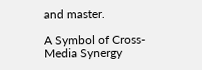and master.

A Symbol of Cross-Media Synergy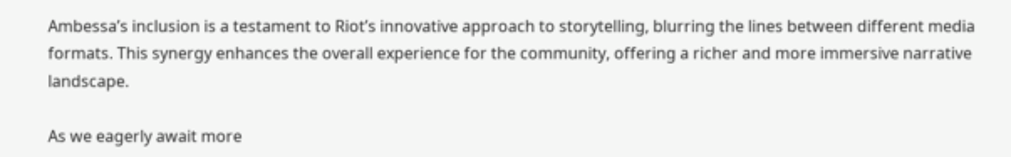Ambessa’s inclusion is a testament to Riot’s innovative approach to storytelling, blurring the lines between different media formats. This synergy enhances the overall experience for the community, offering a richer and more immersive narrative landscape.

As we eagerly await more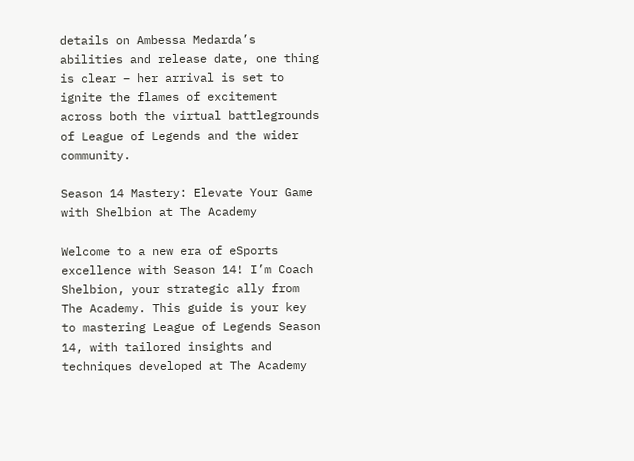details on Ambessa Medarda’s abilities and release date, one thing is clear – her arrival is set to ignite the flames of excitement across both the virtual battlegrounds of League of Legends and the wider community.

Season 14 Mastery: Elevate Your Game with Shelbion at The Academy

Welcome to a new era of eSports excellence with Season 14! I’m Coach Shelbion, your strategic ally from The Academy. This guide is your key to mastering League of Legends Season 14, with tailored insights and techniques developed at The Academy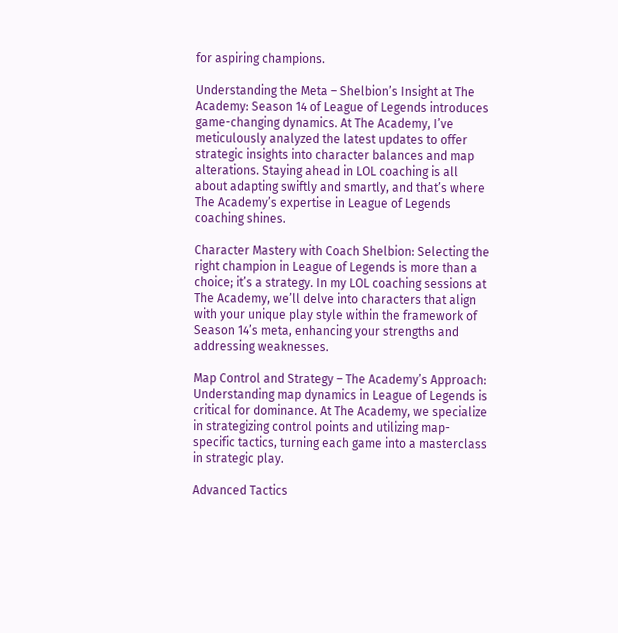for aspiring champions.

Understanding the Meta – Shelbion’s Insight at The Academy: Season 14 of League of Legends introduces game-changing dynamics. At The Academy, I’ve meticulously analyzed the latest updates to offer strategic insights into character balances and map alterations. Staying ahead in LOL coaching is all about adapting swiftly and smartly, and that’s where The Academy’s expertise in League of Legends coaching shines.

Character Mastery with Coach Shelbion: Selecting the right champion in League of Legends is more than a choice; it’s a strategy. In my LOL coaching sessions at The Academy, we’ll delve into characters that align with your unique play style within the framework of Season 14’s meta, enhancing your strengths and addressing weaknesses.

Map Control and Strategy – The Academy’s Approach: Understanding map dynamics in League of Legends is critical for dominance. At The Academy, we specialize in strategizing control points and utilizing map-specific tactics, turning each game into a masterclass in strategic play.

Advanced Tactics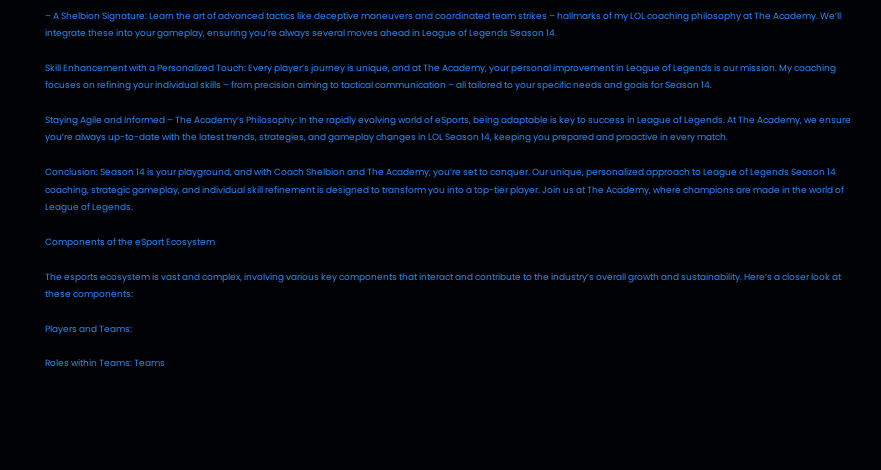– A Shelbion Signature: Learn the art of advanced tactics like deceptive maneuvers and coordinated team strikes – hallmarks of my LOL coaching philosophy at The Academy. We’ll integrate these into your gameplay, ensuring you’re always several moves ahead in League of Legends Season 14.

Skill Enhancement with a Personalized Touch: Every player’s journey is unique, and at The Academy, your personal improvement in League of Legends is our mission. My coaching focuses on refining your individual skills – from precision aiming to tactical communication – all tailored to your specific needs and goals for Season 14.

Staying Agile and Informed – The Academy’s Philosophy: In the rapidly evolving world of eSports, being adaptable is key to success in League of Legends. At The Academy, we ensure you’re always up-to-date with the latest trends, strategies, and gameplay changes in LOL Season 14, keeping you prepared and proactive in every match.

Conclusion: Season 14 is your playground, and with Coach Shelbion and The Academy, you’re set to conquer. Our unique, personalized approach to League of Legends Season 14 coaching, strategic gameplay, and individual skill refinement is designed to transform you into a top-tier player. Join us at The Academy, where champions are made in the world of League of Legends.

Components of the eSport Ecosystem

The esports ecosystem is vast and complex, involving various key components that interact and contribute to the industry’s overall growth and sustainability. Here’s a closer look at these components:

Players and Teams:

Roles within Teams: Teams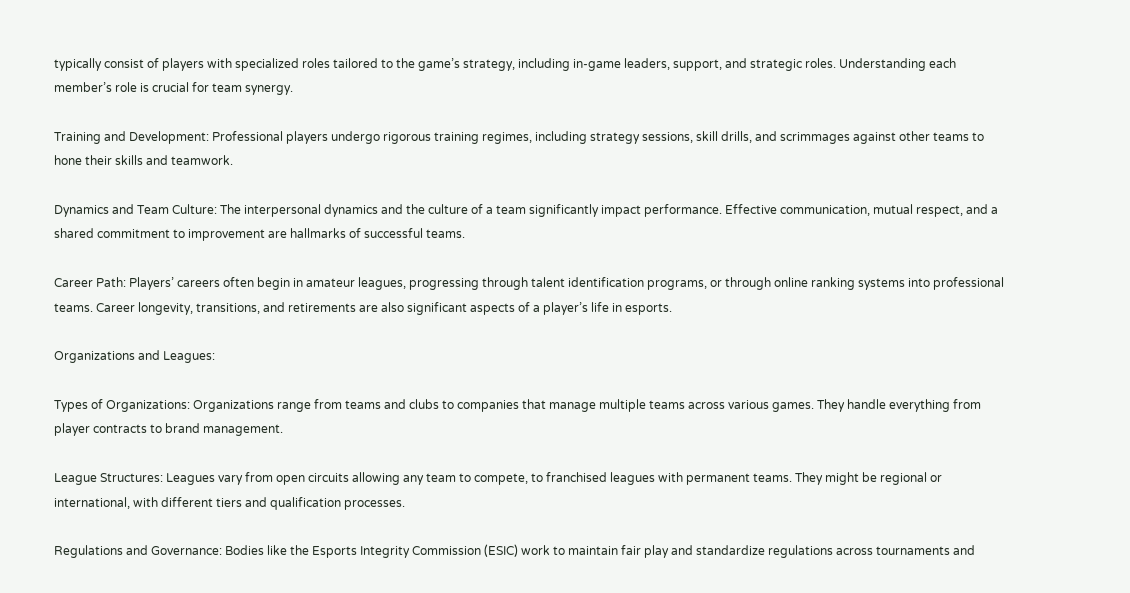typically consist of players with specialized roles tailored to the game’s strategy, including in-game leaders, support, and strategic roles. Understanding each member’s role is crucial for team synergy.

Training and Development: Professional players undergo rigorous training regimes, including strategy sessions, skill drills, and scrimmages against other teams to hone their skills and teamwork.

Dynamics and Team Culture: The interpersonal dynamics and the culture of a team significantly impact performance. Effective communication, mutual respect, and a shared commitment to improvement are hallmarks of successful teams.

Career Path: Players’ careers often begin in amateur leagues, progressing through talent identification programs, or through online ranking systems into professional teams. Career longevity, transitions, and retirements are also significant aspects of a player’s life in esports.

Organizations and Leagues:

Types of Organizations: Organizations range from teams and clubs to companies that manage multiple teams across various games. They handle everything from player contracts to brand management.

League Structures: Leagues vary from open circuits allowing any team to compete, to franchised leagues with permanent teams. They might be regional or international, with different tiers and qualification processes.

Regulations and Governance: Bodies like the Esports Integrity Commission (ESIC) work to maintain fair play and standardize regulations across tournaments and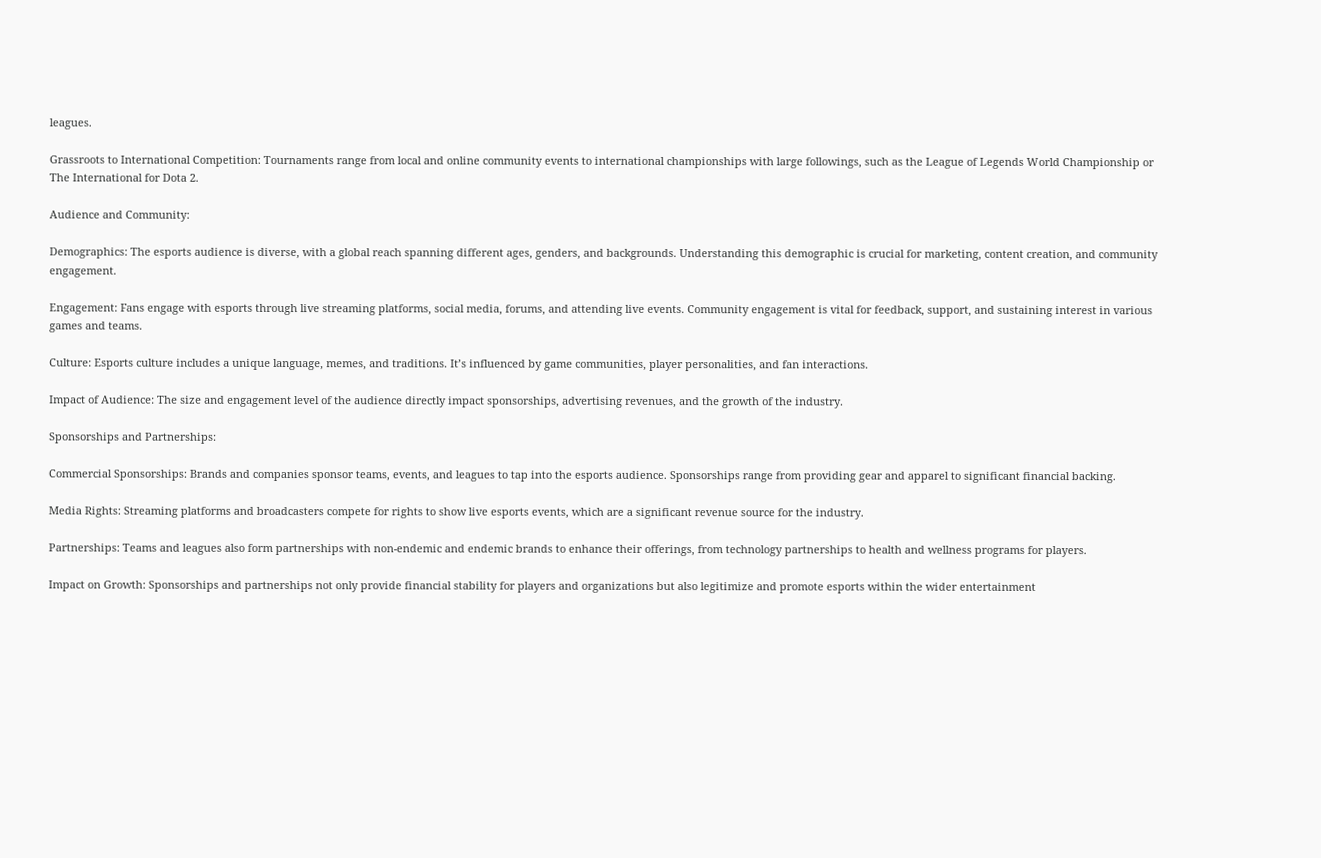leagues.

Grassroots to International Competition: Tournaments range from local and online community events to international championships with large followings, such as the League of Legends World Championship or The International for Dota 2.

Audience and Community:

Demographics: The esports audience is diverse, with a global reach spanning different ages, genders, and backgrounds. Understanding this demographic is crucial for marketing, content creation, and community engagement.

Engagement: Fans engage with esports through live streaming platforms, social media, forums, and attending live events. Community engagement is vital for feedback, support, and sustaining interest in various games and teams.

Culture: Esports culture includes a unique language, memes, and traditions. It’s influenced by game communities, player personalities, and fan interactions.

Impact of Audience: The size and engagement level of the audience directly impact sponsorships, advertising revenues, and the growth of the industry.

Sponsorships and Partnerships:

Commercial Sponsorships: Brands and companies sponsor teams, events, and leagues to tap into the esports audience. Sponsorships range from providing gear and apparel to significant financial backing.

Media Rights: Streaming platforms and broadcasters compete for rights to show live esports events, which are a significant revenue source for the industry.

Partnerships: Teams and leagues also form partnerships with non-endemic and endemic brands to enhance their offerings, from technology partnerships to health and wellness programs for players.

Impact on Growth: Sponsorships and partnerships not only provide financial stability for players and organizations but also legitimize and promote esports within the wider entertainment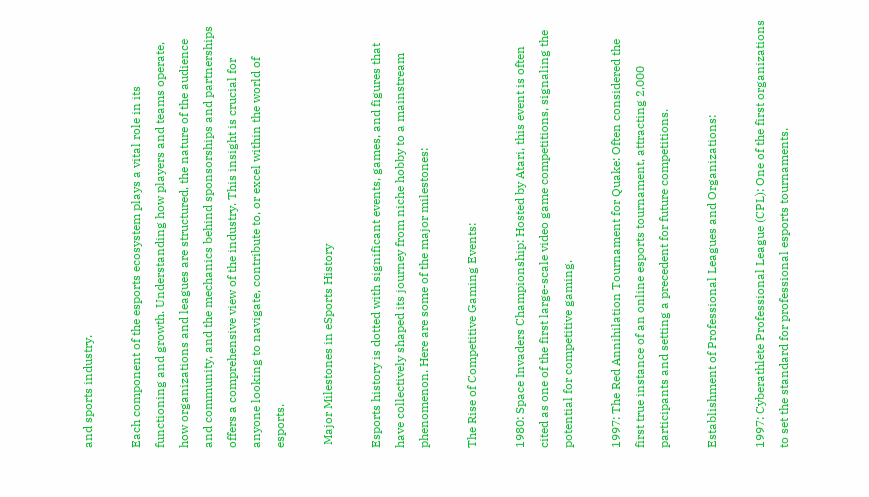and sports industry.

Each component of the esports ecosystem plays a vital role in its functioning and growth. Understanding how players and teams operate, how organizations and leagues are structured, the nature of the audience and community, and the mechanics behind sponsorships and partnerships offers a comprehensive view of the industry. This insight is crucial for anyone looking to navigate, contribute to, or excel within the world of esports.

 Major Milestones in eSports History

Esports history is dotted with significant events, games, and figures that have collectively shaped its journey from niche hobby to a mainstream phenomenon. Here are some of the major milestones:

The Rise of Competitive Gaming Events:

1980: Space Invaders Championship: Hosted by Atari, this event is often cited as one of the first large-scale video game competitions, signaling the potential for competitive gaming.

1997: The Red Annihilation Tournament for Quake: Often considered the first true instance of an online esports tournament, attracting 2,000 participants and setting a precedent for future competitions.

Establishment of Professional Leagues and Organizations:

1997: Cyberathlete Professional League (CPL): One of the first organizations to set the standard for professional esports tournaments.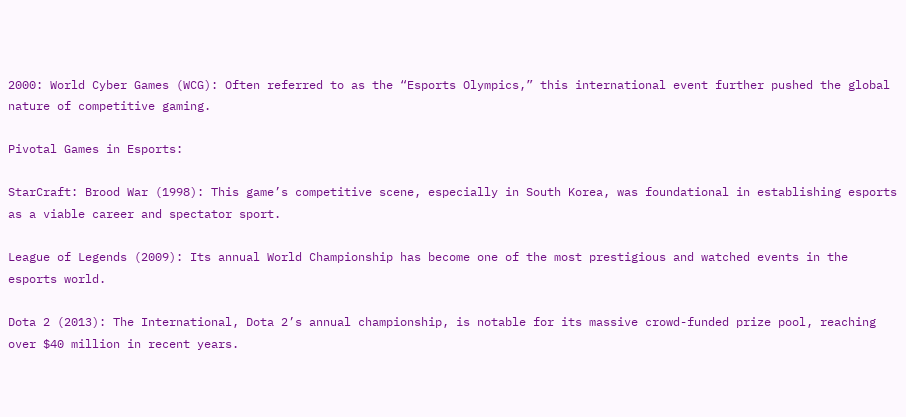2000: World Cyber Games (WCG): Often referred to as the “Esports Olympics,” this international event further pushed the global nature of competitive gaming.

Pivotal Games in Esports:

StarCraft: Brood War (1998): This game’s competitive scene, especially in South Korea, was foundational in establishing esports as a viable career and spectator sport.

League of Legends (2009): Its annual World Championship has become one of the most prestigious and watched events in the esports world.

Dota 2 (2013): The International, Dota 2’s annual championship, is notable for its massive crowd-funded prize pool, reaching over $40 million in recent years.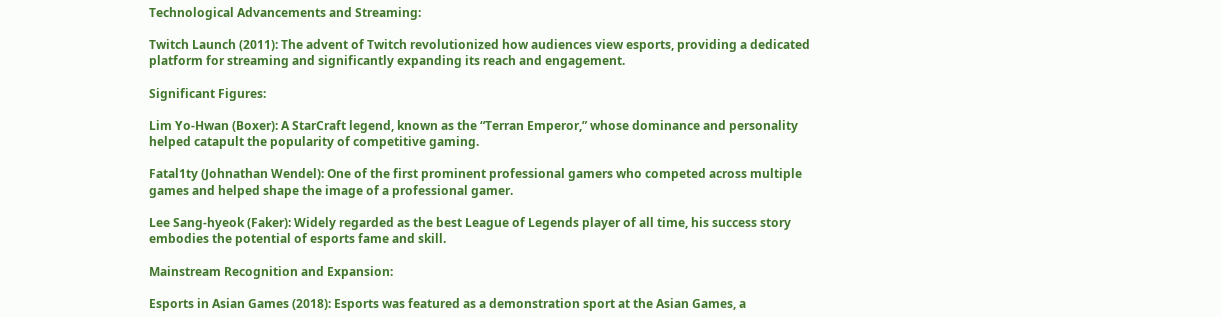Technological Advancements and Streaming:

Twitch Launch (2011): The advent of Twitch revolutionized how audiences view esports, providing a dedicated platform for streaming and significantly expanding its reach and engagement.

Significant Figures:

Lim Yo-Hwan (Boxer): A StarCraft legend, known as the “Terran Emperor,” whose dominance and personality helped catapult the popularity of competitive gaming.

Fatal1ty (Johnathan Wendel): One of the first prominent professional gamers who competed across multiple games and helped shape the image of a professional gamer.

Lee Sang-hyeok (Faker): Widely regarded as the best League of Legends player of all time, his success story embodies the potential of esports fame and skill.

Mainstream Recognition and Expansion:

Esports in Asian Games (2018): Esports was featured as a demonstration sport at the Asian Games, a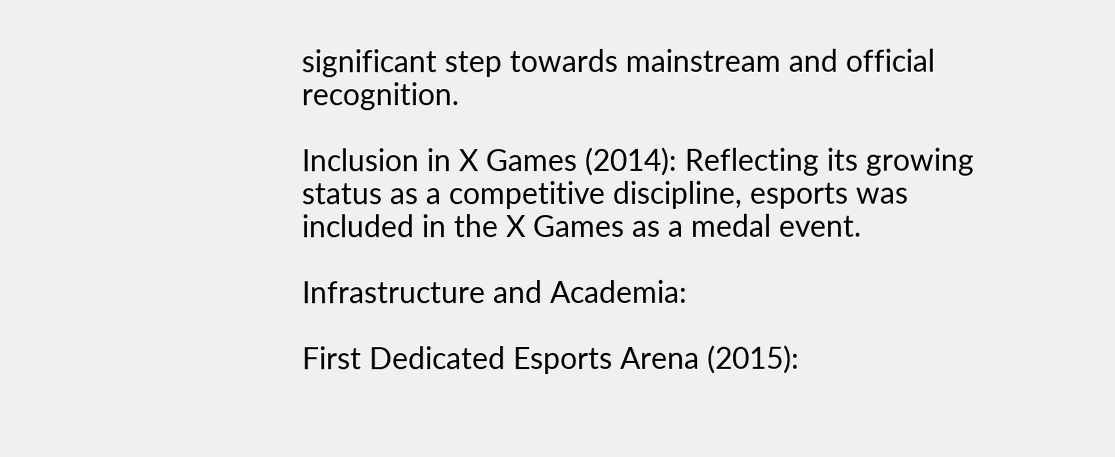significant step towards mainstream and official recognition.

Inclusion in X Games (2014): Reflecting its growing status as a competitive discipline, esports was included in the X Games as a medal event.

Infrastructure and Academia:

First Dedicated Esports Arena (2015):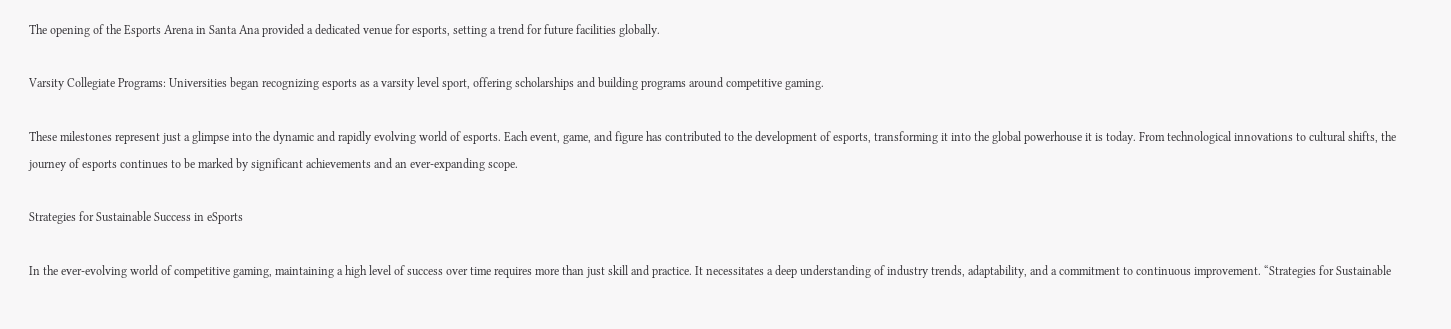The opening of the Esports Arena in Santa Ana provided a dedicated venue for esports, setting a trend for future facilities globally.

Varsity Collegiate Programs: Universities began recognizing esports as a varsity level sport, offering scholarships and building programs around competitive gaming.

These milestones represent just a glimpse into the dynamic and rapidly evolving world of esports. Each event, game, and figure has contributed to the development of esports, transforming it into the global powerhouse it is today. From technological innovations to cultural shifts, the journey of esports continues to be marked by significant achievements and an ever-expanding scope.

Strategies for Sustainable Success in eSports

In the ever-evolving world of competitive gaming, maintaining a high level of success over time requires more than just skill and practice. It necessitates a deep understanding of industry trends, adaptability, and a commitment to continuous improvement. “Strategies for Sustainable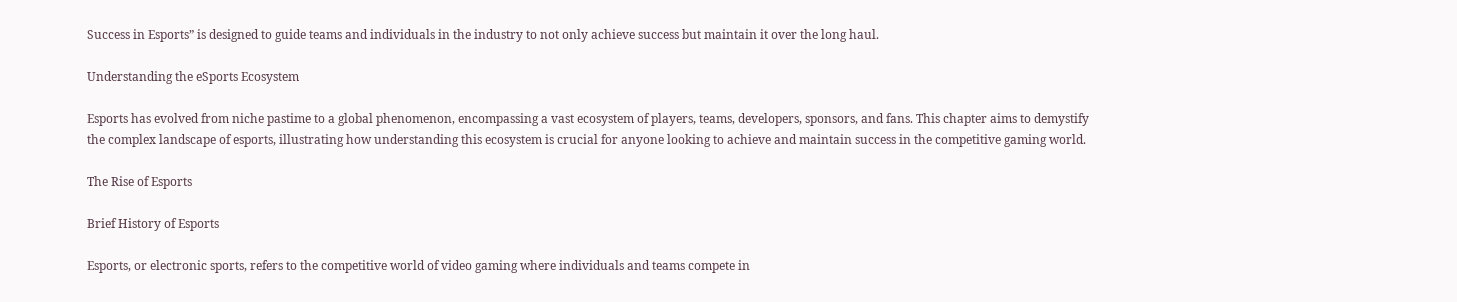Success in Esports” is designed to guide teams and individuals in the industry to not only achieve success but maintain it over the long haul.

Understanding the eSports Ecosystem

Esports has evolved from niche pastime to a global phenomenon, encompassing a vast ecosystem of players, teams, developers, sponsors, and fans. This chapter aims to demystify the complex landscape of esports, illustrating how understanding this ecosystem is crucial for anyone looking to achieve and maintain success in the competitive gaming world.

The Rise of Esports

Brief History of Esports

Esports, or electronic sports, refers to the competitive world of video gaming where individuals and teams compete in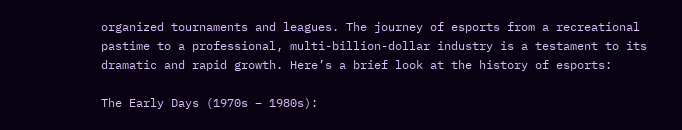organized tournaments and leagues. The journey of esports from a recreational pastime to a professional, multi-billion-dollar industry is a testament to its dramatic and rapid growth. Here’s a brief look at the history of esports:

The Early Days (1970s – 1980s):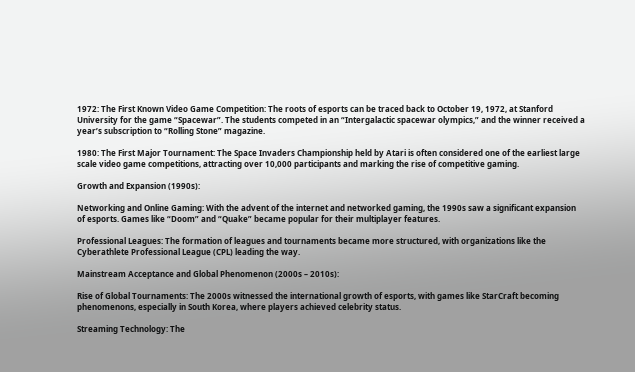1972: The First Known Video Game Competition: The roots of esports can be traced back to October 19, 1972, at Stanford University for the game “Spacewar”. The students competed in an “Intergalactic spacewar olympics,” and the winner received a year’s subscription to “Rolling Stone” magazine.

1980: The First Major Tournament: The Space Invaders Championship held by Atari is often considered one of the earliest large scale video game competitions, attracting over 10,000 participants and marking the rise of competitive gaming.

Growth and Expansion (1990s):

Networking and Online Gaming: With the advent of the internet and networked gaming, the 1990s saw a significant expansion of esports. Games like “Doom” and “Quake” became popular for their multiplayer features.

Professional Leagues: The formation of leagues and tournaments became more structured, with organizations like the Cyberathlete Professional League (CPL) leading the way.

Mainstream Acceptance and Global Phenomenon (2000s – 2010s):

Rise of Global Tournaments: The 2000s witnessed the international growth of esports, with games like StarCraft becoming phenomenons, especially in South Korea, where players achieved celebrity status.

Streaming Technology: The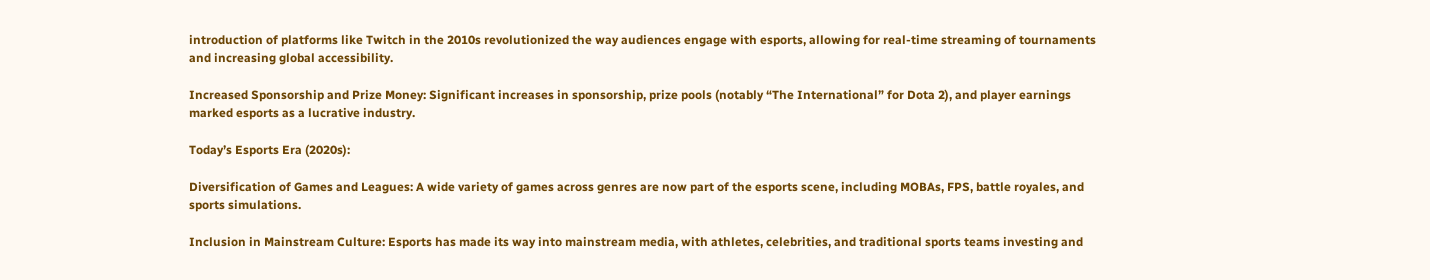introduction of platforms like Twitch in the 2010s revolutionized the way audiences engage with esports, allowing for real-time streaming of tournaments and increasing global accessibility.

Increased Sponsorship and Prize Money: Significant increases in sponsorship, prize pools (notably “The International” for Dota 2), and player earnings marked esports as a lucrative industry.

Today’s Esports Era (2020s):

Diversification of Games and Leagues: A wide variety of games across genres are now part of the esports scene, including MOBAs, FPS, battle royales, and sports simulations.

Inclusion in Mainstream Culture: Esports has made its way into mainstream media, with athletes, celebrities, and traditional sports teams investing and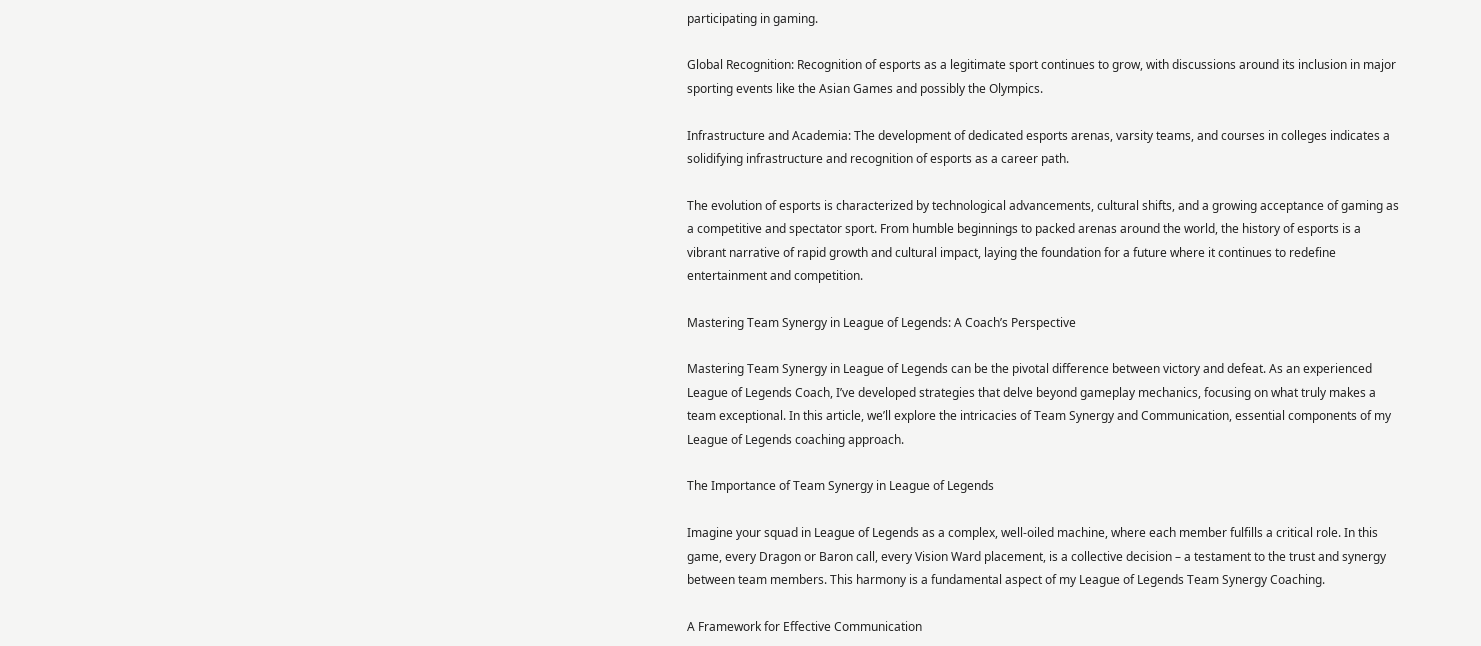participating in gaming.

Global Recognition: Recognition of esports as a legitimate sport continues to grow, with discussions around its inclusion in major sporting events like the Asian Games and possibly the Olympics.

Infrastructure and Academia: The development of dedicated esports arenas, varsity teams, and courses in colleges indicates a solidifying infrastructure and recognition of esports as a career path.

The evolution of esports is characterized by technological advancements, cultural shifts, and a growing acceptance of gaming as a competitive and spectator sport. From humble beginnings to packed arenas around the world, the history of esports is a vibrant narrative of rapid growth and cultural impact, laying the foundation for a future where it continues to redefine entertainment and competition.

Mastering Team Synergy in League of Legends: A Coach’s Perspective

Mastering Team Synergy in League of Legends can be the pivotal difference between victory and defeat. As an experienced League of Legends Coach, I’ve developed strategies that delve beyond gameplay mechanics, focusing on what truly makes a team exceptional. In this article, we’ll explore the intricacies of Team Synergy and Communication, essential components of my League of Legends coaching approach.

The Importance of Team Synergy in League of Legends

Imagine your squad in League of Legends as a complex, well-oiled machine, where each member fulfills a critical role. In this game, every Dragon or Baron call, every Vision Ward placement, is a collective decision – a testament to the trust and synergy between team members. This harmony is a fundamental aspect of my League of Legends Team Synergy Coaching.

A Framework for Effective Communication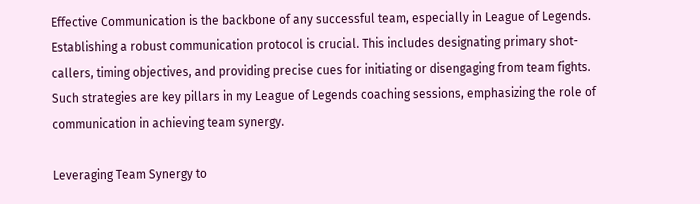Effective Communication is the backbone of any successful team, especially in League of Legends. Establishing a robust communication protocol is crucial. This includes designating primary shot-callers, timing objectives, and providing precise cues for initiating or disengaging from team fights. Such strategies are key pillars in my League of Legends coaching sessions, emphasizing the role of communication in achieving team synergy.

Leveraging Team Synergy to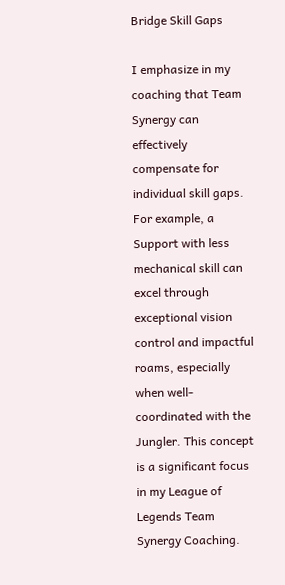Bridge Skill Gaps

I emphasize in my coaching that Team Synergy can effectively compensate for individual skill gaps. For example, a Support with less mechanical skill can excel through exceptional vision control and impactful roams, especially when well-coordinated with the Jungler. This concept is a significant focus in my League of Legends Team Synergy Coaching.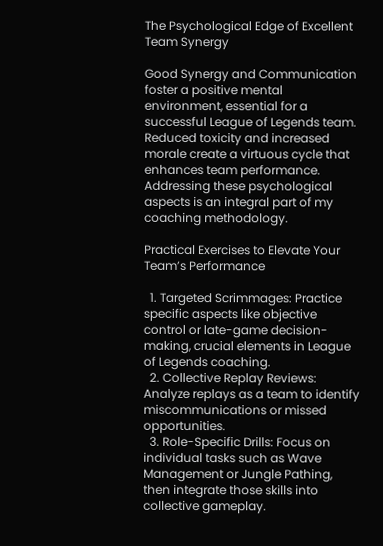The Psychological Edge of Excellent Team Synergy

Good Synergy and Communication foster a positive mental environment, essential for a successful League of Legends team. Reduced toxicity and increased morale create a virtuous cycle that enhances team performance. Addressing these psychological aspects is an integral part of my coaching methodology.

Practical Exercises to Elevate Your Team’s Performance

  1. Targeted Scrimmages: Practice specific aspects like objective control or late-game decision-making, crucial elements in League of Legends coaching.
  2. Collective Replay Reviews: Analyze replays as a team to identify miscommunications or missed opportunities.
  3. Role-Specific Drills: Focus on individual tasks such as Wave Management or Jungle Pathing, then integrate those skills into collective gameplay.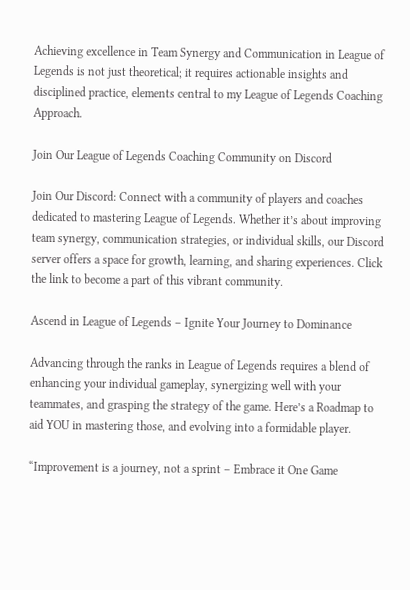Achieving excellence in Team Synergy and Communication in League of Legends is not just theoretical; it requires actionable insights and disciplined practice, elements central to my League of Legends Coaching Approach.

Join Our League of Legends Coaching Community on Discord

Join Our Discord: Connect with a community of players and coaches dedicated to mastering League of Legends. Whether it’s about improving team synergy, communication strategies, or individual skills, our Discord server offers a space for growth, learning, and sharing experiences. Click the link to become a part of this vibrant community.

Ascend in League of Legends – Ignite Your Journey to Dominance

Advancing through the ranks in League of Legends requires a blend of enhancing your individual gameplay, synergizing well with your teammates, and grasping the strategy of the game. Here’s a Roadmap to aid YOU in mastering those, and evolving into a formidable player.

“Improvement is a journey, not a sprint – Embrace it One Game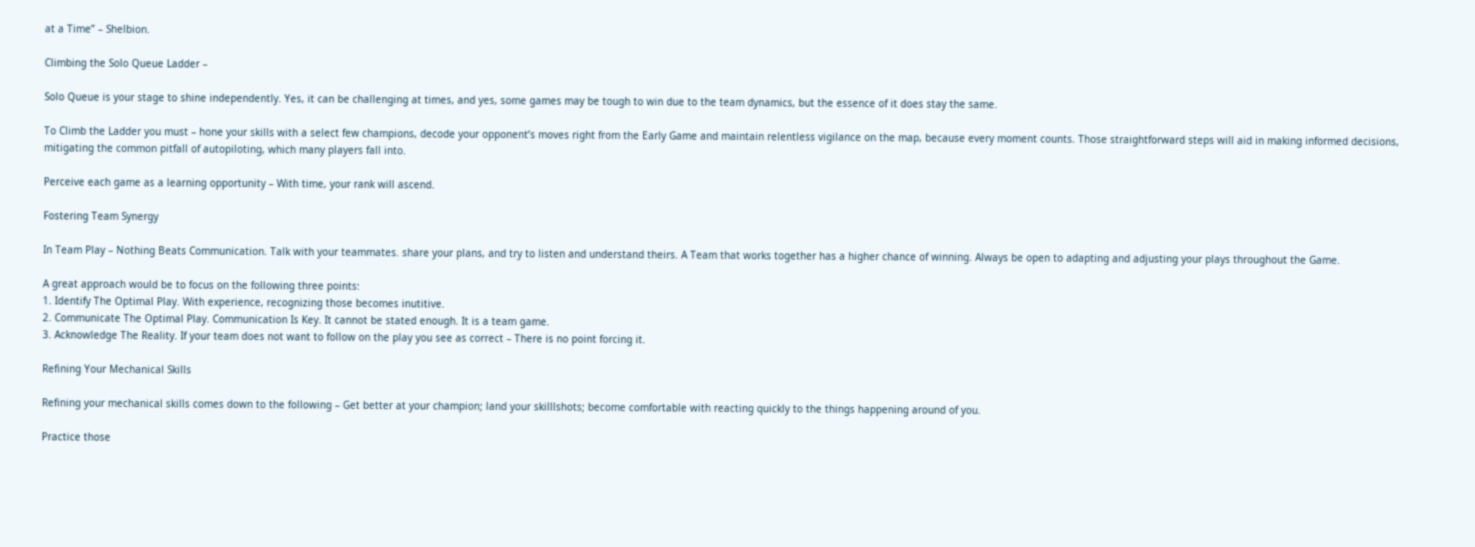at a Time” – Shelbion.

Climbing the Solo Queue Ladder –

Solo Queue is your stage to shine independently. Yes, it can be challenging at times, and yes, some games may be tough to win due to the team dynamics, but the essence of it does stay the same.

To Climb the Ladder you must – hone your skills with a select few champions, decode your opponent’s moves right from the Early Game and maintain relentless vigilance on the map, because every moment counts. Those straightforward steps will aid in making informed decisions, mitigating the common pitfall of autopiloting, which many players fall into.

Perceive each game as a learning opportunity – With time, your rank will ascend.

Fostering Team Synergy

In Team Play – Nothing Beats Communication. Talk with your teammates. share your plans, and try to listen and understand theirs. A Team that works together has a higher chance of winning. Always be open to adapting and adjusting your plays throughout the Game.

A great approach would be to focus on the following three points:
1. Identify The Optimal Play. With experience, recognizing those becomes inutitive.
2. Communicate The Optimal Play. Communication Is Key. It cannot be stated enough. It is a team game.
3. Acknowledge The Reality. If your team does not want to follow on the play you see as correct – There is no point forcing it.

Refining Your Mechanical Skills

Refining your mechanical skills comes down to the following – Get better at your champion; land your skilllshots; become comfortable with reacting quickly to the things happening around of you.

Practice those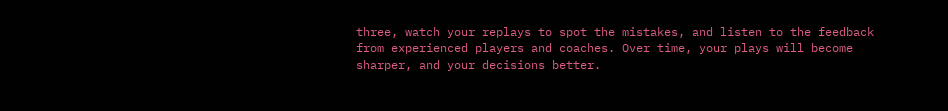three, watch your replays to spot the mistakes, and listen to the feedback from experienced players and coaches. Over time, your plays will become sharper, and your decisions better.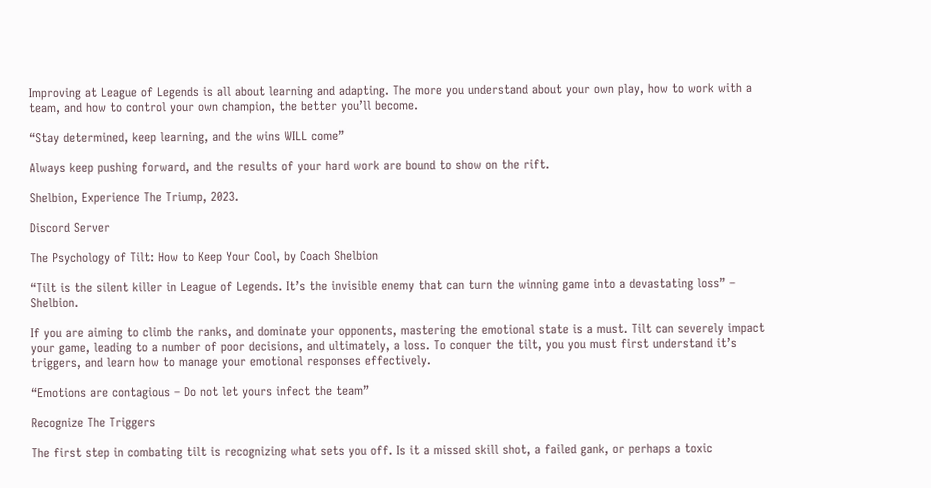Improving at League of Legends is all about learning and adapting. The more you understand about your own play, how to work with a team, and how to control your own champion, the better you’ll become.

“Stay determined, keep learning, and the wins WILL come”

Always keep pushing forward, and the results of your hard work are bound to show on the rift.

Shelbion, Experience The Triump, 2023.

Discord Server

The Psychology of Tilt: How to Keep Your Cool, by Coach Shelbion

“Tilt is the silent killer in League of Legends. It’s the invisible enemy that can turn the winning game into a devastating loss” – Shelbion.

If you are aiming to climb the ranks, and dominate your opponents, mastering the emotional state is a must. Tilt can severely impact your game, leading to a number of poor decisions, and ultimately, a loss. To conquer the tilt, you you must first understand it’s triggers, and learn how to manage your emotional responses effectively.

“Emotions are contagious – Do not let yours infect the team”

Recognize The Triggers

The first step in combating tilt is recognizing what sets you off. Is it a missed skill shot, a failed gank, or perhaps a toxic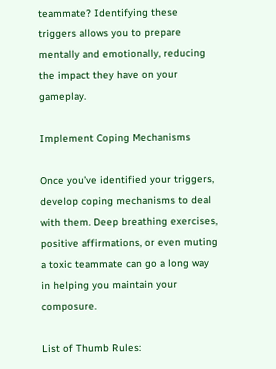teammate? Identifying these triggers allows you to prepare mentally and emotionally, reducing the impact they have on your gameplay.

Implement Coping Mechanisms

Once you’ve identified your triggers, develop coping mechanisms to deal with them. Deep breathing exercises, positive affirmations, or even muting a toxic teammate can go a long way in helping you maintain your composure.

List of Thumb Rules: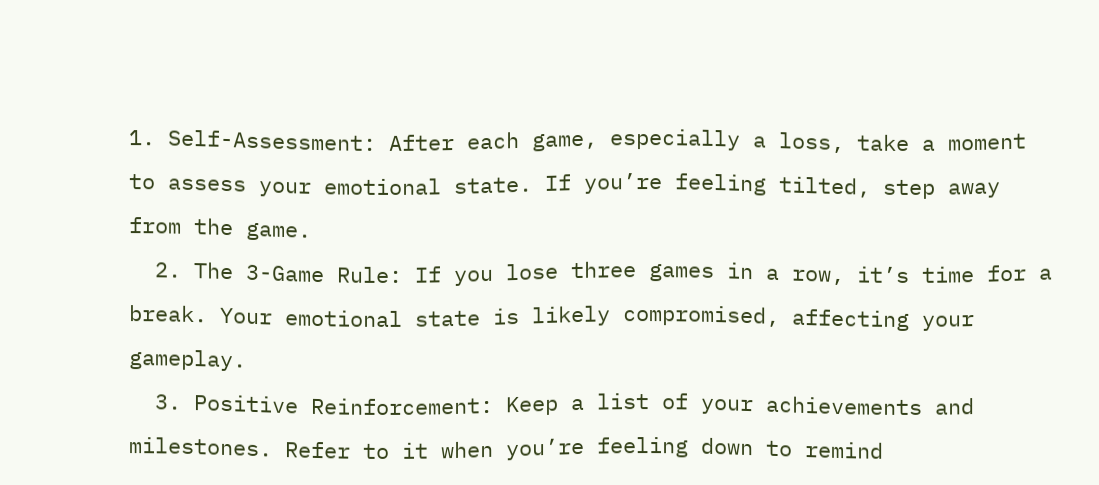1. Self-Assessment: After each game, especially a loss, take a moment to assess your emotional state. If you’re feeling tilted, step away from the game.
  2. The 3-Game Rule: If you lose three games in a row, it’s time for a break. Your emotional state is likely compromised, affecting your gameplay.
  3. Positive Reinforcement: Keep a list of your achievements and milestones. Refer to it when you’re feeling down to remind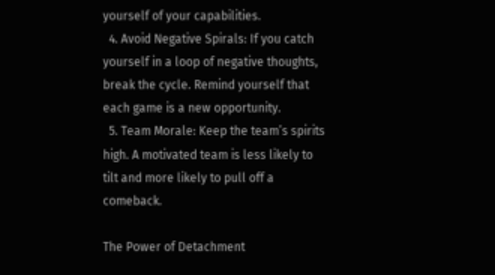yourself of your capabilities.
  4. Avoid Negative Spirals: If you catch yourself in a loop of negative thoughts, break the cycle. Remind yourself that each game is a new opportunity.
  5. Team Morale: Keep the team’s spirits high. A motivated team is less likely to tilt and more likely to pull off a comeback.

The Power of Detachment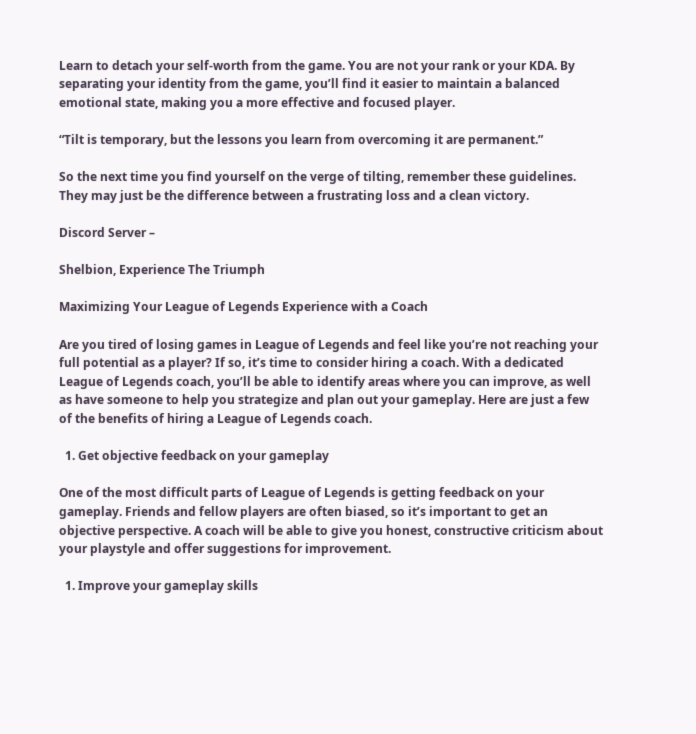Learn to detach your self-worth from the game. You are not your rank or your KDA. By separating your identity from the game, you’ll find it easier to maintain a balanced emotional state, making you a more effective and focused player.

“Tilt is temporary, but the lessons you learn from overcoming it are permanent.”

So the next time you find yourself on the verge of tilting, remember these guidelines. They may just be the difference between a frustrating loss and a clean victory.

Discord Server –

Shelbion, Experience The Triumph

Maximizing Your League of Legends Experience with a Coach

Are you tired of losing games in League of Legends and feel like you’re not reaching your full potential as a player? If so, it’s time to consider hiring a coach. With a dedicated League of Legends coach, you’ll be able to identify areas where you can improve, as well as have someone to help you strategize and plan out your gameplay. Here are just a few of the benefits of hiring a League of Legends coach.

  1. Get objective feedback on your gameplay

One of the most difficult parts of League of Legends is getting feedback on your gameplay. Friends and fellow players are often biased, so it’s important to get an objective perspective. A coach will be able to give you honest, constructive criticism about your playstyle and offer suggestions for improvement.

  1. Improve your gameplay skills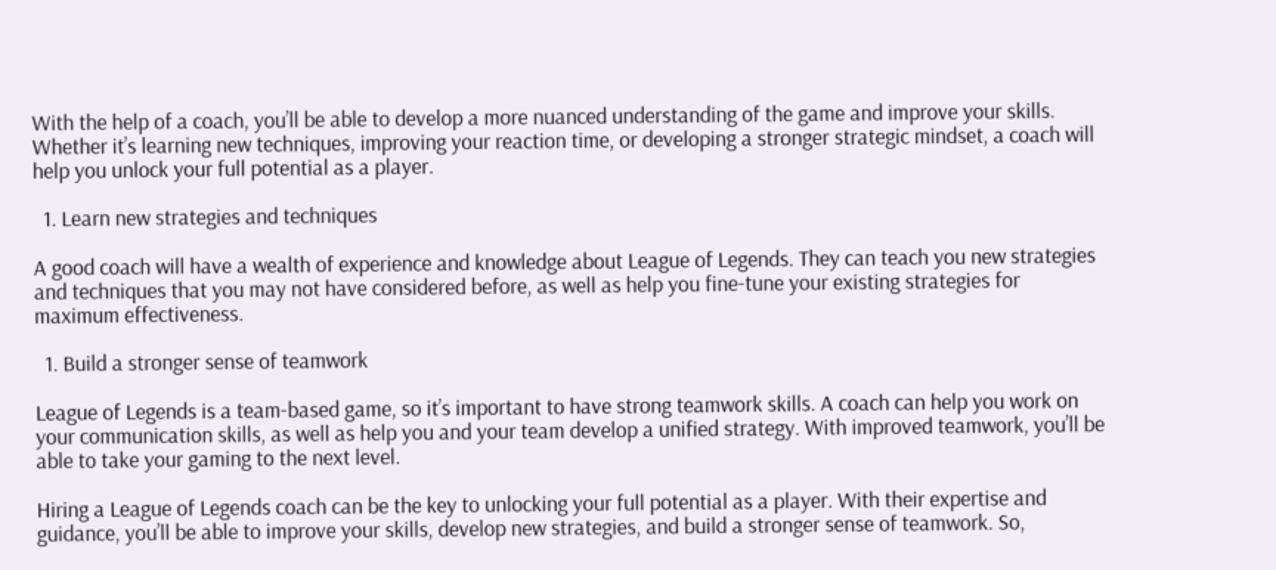With the help of a coach, you’ll be able to develop a more nuanced understanding of the game and improve your skills. Whether it’s learning new techniques, improving your reaction time, or developing a stronger strategic mindset, a coach will help you unlock your full potential as a player.

  1. Learn new strategies and techniques

A good coach will have a wealth of experience and knowledge about League of Legends. They can teach you new strategies and techniques that you may not have considered before, as well as help you fine-tune your existing strategies for maximum effectiveness.

  1. Build a stronger sense of teamwork

League of Legends is a team-based game, so it’s important to have strong teamwork skills. A coach can help you work on your communication skills, as well as help you and your team develop a unified strategy. With improved teamwork, you’ll be able to take your gaming to the next level.

Hiring a League of Legends coach can be the key to unlocking your full potential as a player. With their expertise and guidance, you’ll be able to improve your skills, develop new strategies, and build a stronger sense of teamwork. So,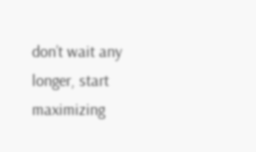don’t wait any longer, start maximizing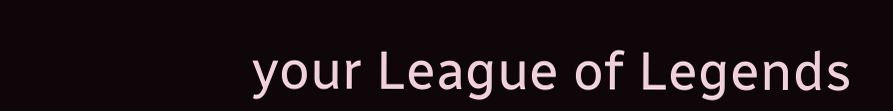your League of Legends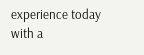experience today with a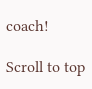coach!

Scroll to top